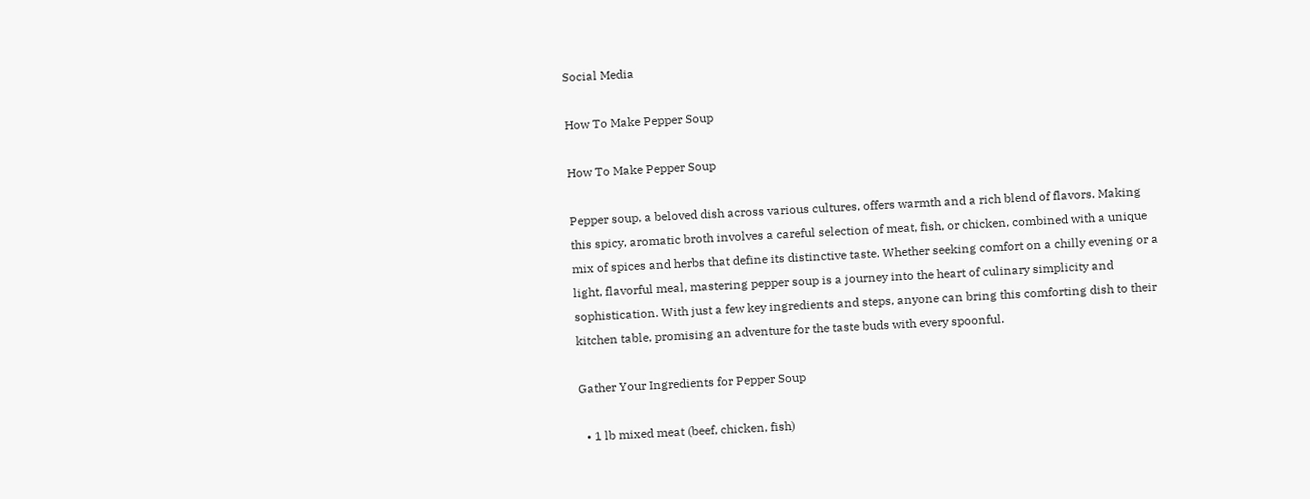Social Media

How To Make Pepper Soup

How To Make Pepper Soup

Pepper soup, a beloved dish across various cultures, offers warmth and a rich blend of flavors. Making this spicy, aromatic broth involves a careful selection of meat, fish, or chicken, combined with a unique mix of spices and herbs that define its distinctive taste. Whether seeking comfort on a chilly evening or a light, flavorful meal, mastering pepper soup is a journey into the heart of culinary simplicity and sophistication. With just a few key ingredients and steps, anyone can bring this comforting dish to their kitchen table, promising an adventure for the taste buds with every spoonful.

Gather Your Ingredients for Pepper Soup

  • 1 lb mixed meat (beef, chicken, fish)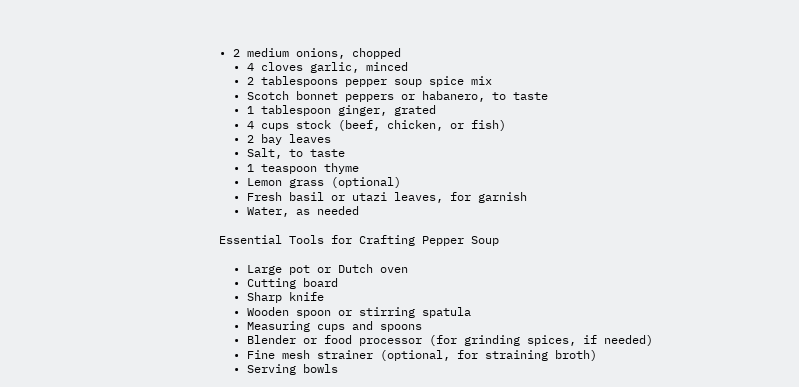• 2 medium onions, chopped
  • 4 cloves garlic, minced
  • 2 tablespoons pepper soup spice mix
  • Scotch bonnet peppers or habanero, to taste
  • 1 tablespoon ginger, grated
  • 4 cups stock (beef, chicken, or fish)
  • 2 bay leaves
  • Salt, to taste
  • 1 teaspoon thyme
  • Lemon grass (optional)
  • Fresh basil or utazi leaves, for garnish
  • Water, as needed

Essential Tools for Crafting Pepper Soup

  • Large pot or Dutch oven
  • Cutting board
  • Sharp knife
  • Wooden spoon or stirring spatula
  • Measuring cups and spoons
  • Blender or food processor (for grinding spices, if needed)
  • Fine mesh strainer (optional, for straining broth)
  • Serving bowls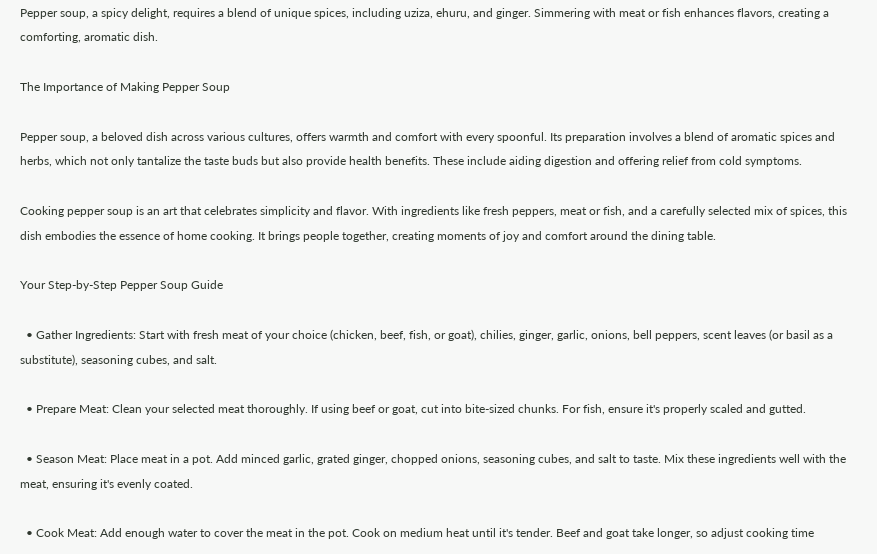Pepper soup, a spicy delight, requires a blend of unique spices, including uziza, ehuru, and ginger. Simmering with meat or fish enhances flavors, creating a comforting, aromatic dish.

The Importance of Making Pepper Soup

Pepper soup, a beloved dish across various cultures, offers warmth and comfort with every spoonful. Its preparation involves a blend of aromatic spices and herbs, which not only tantalize the taste buds but also provide health benefits. These include aiding digestion and offering relief from cold symptoms.

Cooking pepper soup is an art that celebrates simplicity and flavor. With ingredients like fresh peppers, meat or fish, and a carefully selected mix of spices, this dish embodies the essence of home cooking. It brings people together, creating moments of joy and comfort around the dining table.

Your Step-by-Step Pepper Soup Guide

  • Gather Ingredients: Start with fresh meat of your choice (chicken, beef, fish, or goat), chilies, ginger, garlic, onions, bell peppers, scent leaves (or basil as a substitute), seasoning cubes, and salt.

  • Prepare Meat: Clean your selected meat thoroughly. If using beef or goat, cut into bite-sized chunks. For fish, ensure it's properly scaled and gutted.

  • Season Meat: Place meat in a pot. Add minced garlic, grated ginger, chopped onions, seasoning cubes, and salt to taste. Mix these ingredients well with the meat, ensuring it's evenly coated.

  • Cook Meat: Add enough water to cover the meat in the pot. Cook on medium heat until it's tender. Beef and goat take longer, so adjust cooking time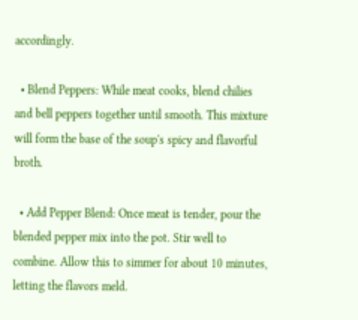accordingly.

  • Blend Peppers: While meat cooks, blend chilies and bell peppers together until smooth. This mixture will form the base of the soup's spicy and flavorful broth.

  • Add Pepper Blend: Once meat is tender, pour the blended pepper mix into the pot. Stir well to combine. Allow this to simmer for about 10 minutes, letting the flavors meld.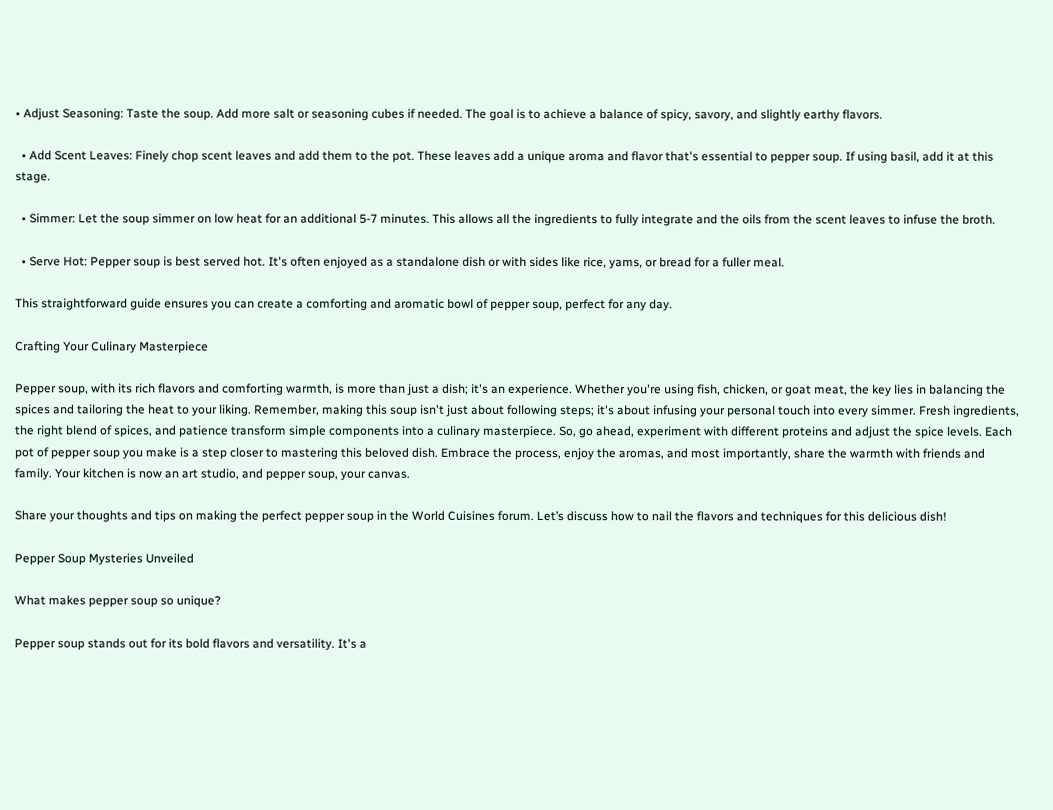• Adjust Seasoning: Taste the soup. Add more salt or seasoning cubes if needed. The goal is to achieve a balance of spicy, savory, and slightly earthy flavors.

  • Add Scent Leaves: Finely chop scent leaves and add them to the pot. These leaves add a unique aroma and flavor that's essential to pepper soup. If using basil, add it at this stage.

  • Simmer: Let the soup simmer on low heat for an additional 5-7 minutes. This allows all the ingredients to fully integrate and the oils from the scent leaves to infuse the broth.

  • Serve Hot: Pepper soup is best served hot. It's often enjoyed as a standalone dish or with sides like rice, yams, or bread for a fuller meal.

This straightforward guide ensures you can create a comforting and aromatic bowl of pepper soup, perfect for any day.

Crafting Your Culinary Masterpiece

Pepper soup, with its rich flavors and comforting warmth, is more than just a dish; it's an experience. Whether you're using fish, chicken, or goat meat, the key lies in balancing the spices and tailoring the heat to your liking. Remember, making this soup isn't just about following steps; it's about infusing your personal touch into every simmer. Fresh ingredients, the right blend of spices, and patience transform simple components into a culinary masterpiece. So, go ahead, experiment with different proteins and adjust the spice levels. Each pot of pepper soup you make is a step closer to mastering this beloved dish. Embrace the process, enjoy the aromas, and most importantly, share the warmth with friends and family. Your kitchen is now an art studio, and pepper soup, your canvas.

Share your thoughts and tips on making the perfect pepper soup in the World Cuisines forum. Let’s discuss how to nail the flavors and techniques for this delicious dish!

Pepper Soup Mysteries Unveiled

What makes pepper soup so unique?

Pepper soup stands out for its bold flavors and versatility. It's a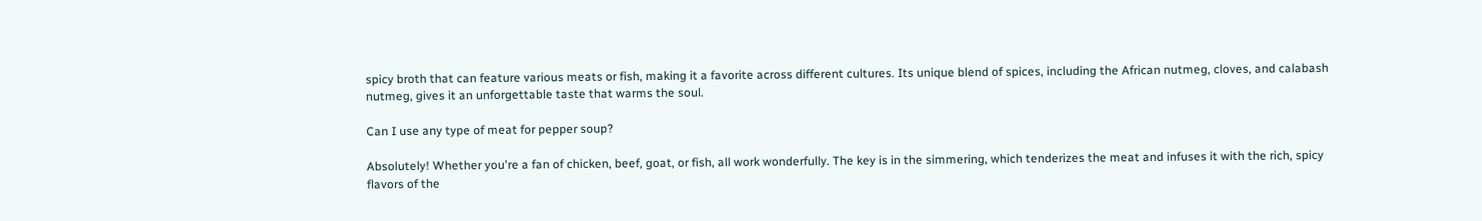spicy broth that can feature various meats or fish, making it a favorite across different cultures. Its unique blend of spices, including the African nutmeg, cloves, and calabash nutmeg, gives it an unforgettable taste that warms the soul.

Can I use any type of meat for pepper soup?

Absolutely! Whether you're a fan of chicken, beef, goat, or fish, all work wonderfully. The key is in the simmering, which tenderizes the meat and infuses it with the rich, spicy flavors of the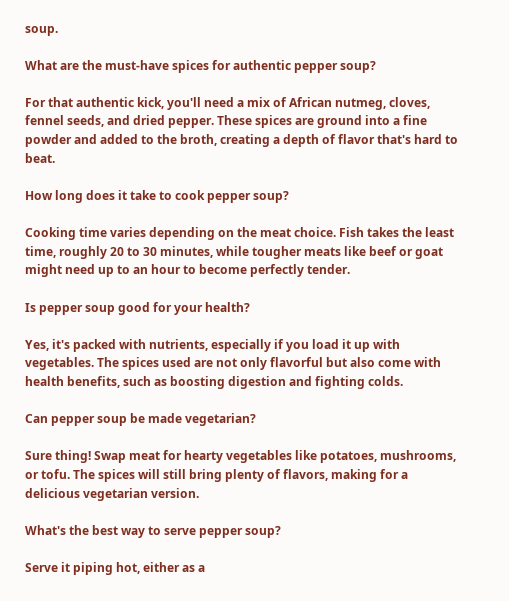soup.

What are the must-have spices for authentic pepper soup?

For that authentic kick, you'll need a mix of African nutmeg, cloves, fennel seeds, and dried pepper. These spices are ground into a fine powder and added to the broth, creating a depth of flavor that's hard to beat.

How long does it take to cook pepper soup?

Cooking time varies depending on the meat choice. Fish takes the least time, roughly 20 to 30 minutes, while tougher meats like beef or goat might need up to an hour to become perfectly tender.

Is pepper soup good for your health?

Yes, it's packed with nutrients, especially if you load it up with vegetables. The spices used are not only flavorful but also come with health benefits, such as boosting digestion and fighting colds.

Can pepper soup be made vegetarian?

Sure thing! Swap meat for hearty vegetables like potatoes, mushrooms, or tofu. The spices will still bring plenty of flavors, making for a delicious vegetarian version.

What's the best way to serve pepper soup?

Serve it piping hot, either as a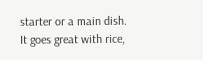starter or a main dish. It goes great with rice,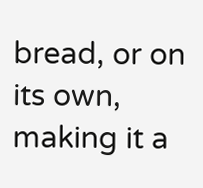bread, or on its own, making it a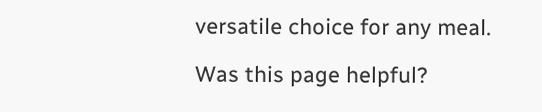versatile choice for any meal.

Was this page helpful?